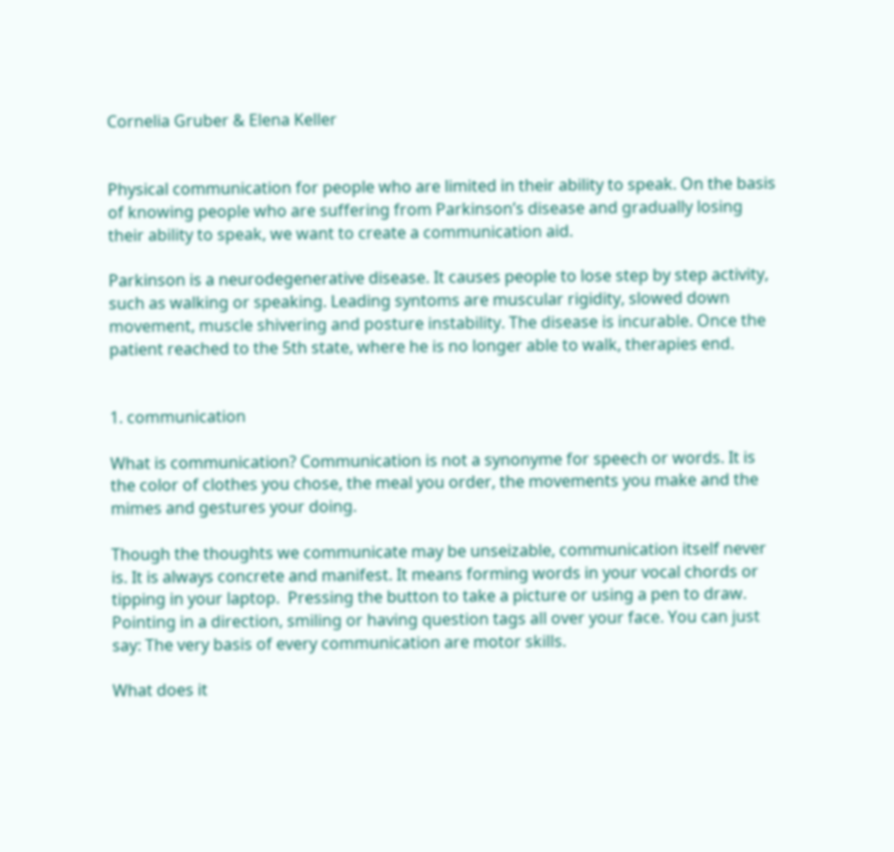Cornelia Gruber & Elena Keller


Physical communication for people who are limited in their ability to speak. On the basis of knowing people who are suffering from Parkinson’s disease and gradually losing their ability to speak, we want to create a communication aid.

Parkinson is a neurodegenerative disease. It causes people to lose step by step activity, such as walking or speaking. Leading syntoms are muscular rigidity, slowed down movement, muscle shivering and posture instability. The disease is incurable. Once the patient reached to the 5th state, where he is no longer able to walk, therapies end.


1. communication

What is communication? Communication is not a synonyme for speech or words. It is the color of clothes you chose, the meal you order, the movements you make and the mimes and gestures your doing.

Though the thoughts we communicate may be unseizable, communication itself never is. It is always concrete and manifest. It means forming words in your vocal chords or tipping in your laptop.  Pressing the button to take a picture or using a pen to draw. Pointing in a direction, smiling or having question tags all over your face. You can just say: The very basis of every communication are motor skills.

What does it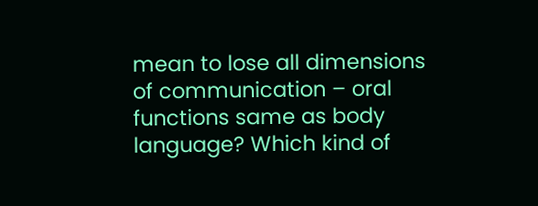mean to lose all dimensions of communication – oral functions same as body language? Which kind of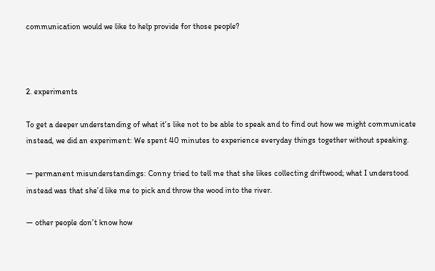communication would we like to help provide for those people?



2. experiments

To get a deeper understanding of what it’s like not to be able to speak and to find out how we might communicate instead, we did an experiment: We spent 40 minutes to experience everyday things together without speaking.

— permanent misunderstandings: Conny tried to tell me that she likes collecting driftwood; what I understood instead was that she’d like me to pick and throw the wood into the river.

— other people don’t know how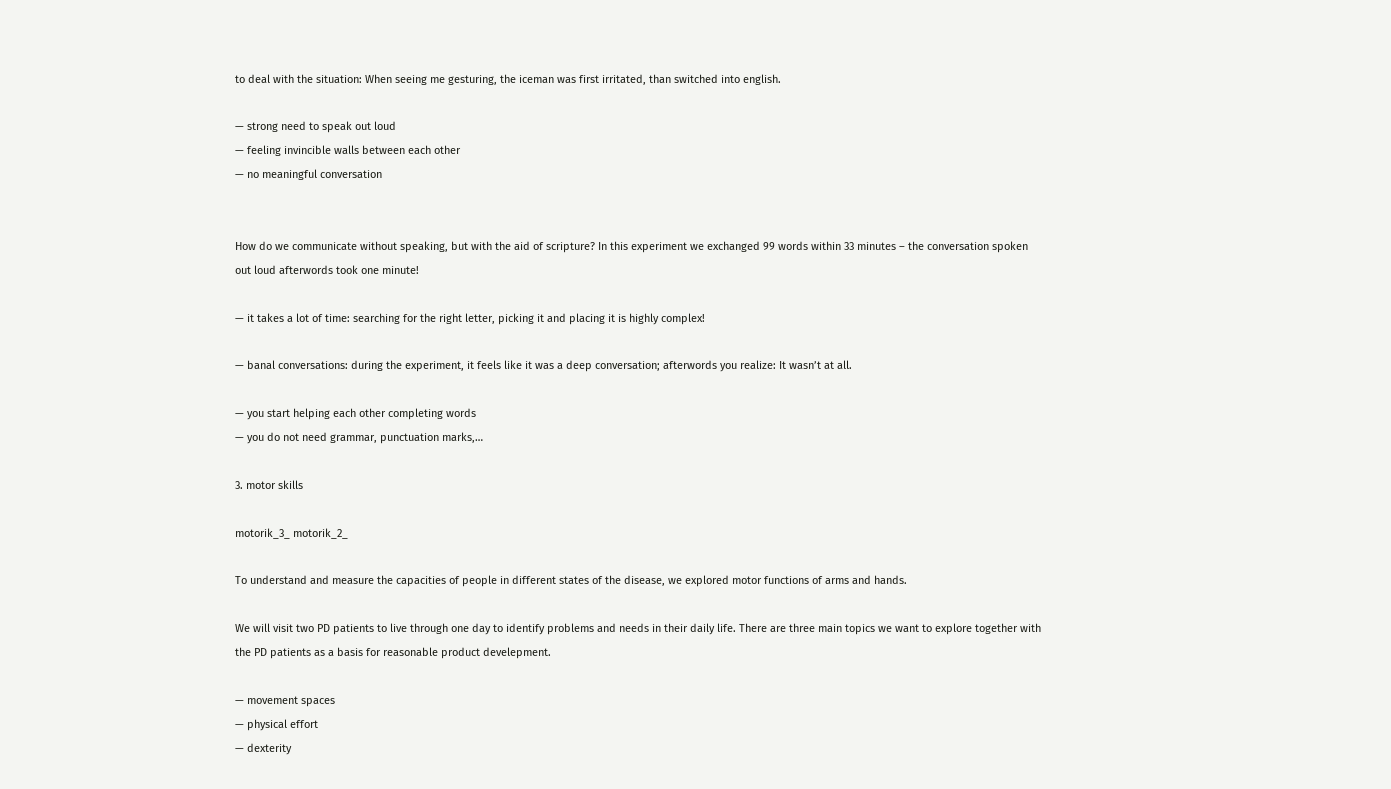to deal with the situation: When seeing me gesturing, the iceman was first irritated, than switched into english.

— strong need to speak out loud
— feeling invincible walls between each other
— no meaningful conversation


How do we communicate without speaking, but with the aid of scripture? In this experiment we exchanged 99 words within 33 minutes – the conversation spoken out loud afterwords took one minute!

— it takes a lot of time: searching for the right letter, picking it and placing it is highly complex!

— banal conversations: during the experiment, it feels like it was a deep conversation; afterwords you realize: It wasn’t at all.

— you start helping each other completing words
— you do not need grammar, punctuation marks,…

3. motor skills

motorik_3_ motorik_2_

To understand and measure the capacities of people in different states of the disease, we explored motor functions of arms and hands.

We will visit two PD patients to live through one day to identify problems and needs in their daily life. There are three main topics we want to explore together with the PD patients as a basis for reasonable product develepment.

— movement spaces
— physical effort
— dexterity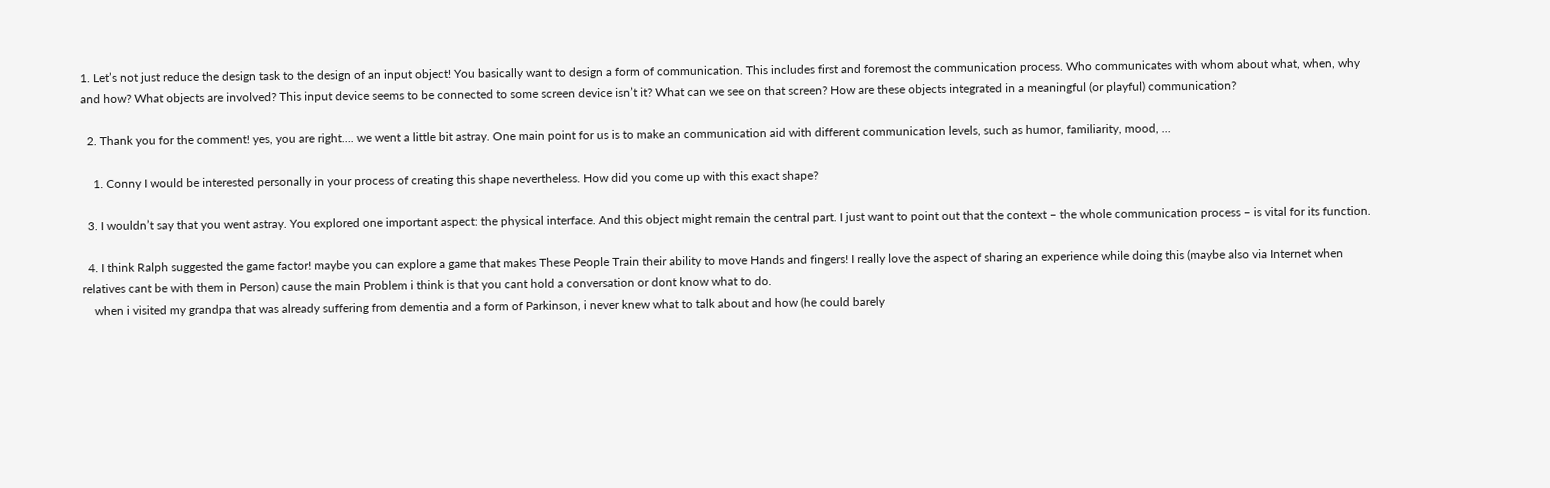1. Let’s not just reduce the design task to the design of an input object! You basically want to design a form of communication. This includes first and foremost the communication process. Who communicates with whom about what, when, why and how? What objects are involved? This input device seems to be connected to some screen device isn’t it? What can we see on that screen? How are these objects integrated in a meaningful (or playful) communication?

  2. Thank you for the comment! yes, you are right…. we went a little bit astray. One main point for us is to make an communication aid with different communication levels, such as humor, familiarity, mood, …

    1. Conny I would be interested personally in your process of creating this shape nevertheless. How did you come up with this exact shape?

  3. I wouldn’t say that you went astray. You explored one important aspect: the physical interface. And this object might remain the central part. I just want to point out that the context – the whole communication process – is vital for its function.

  4. I think Ralph suggested the game factor! maybe you can explore a game that makes These People Train their ability to move Hands and fingers! I really love the aspect of sharing an experience while doing this (maybe also via Internet when relatives cant be with them in Person) cause the main Problem i think is that you cant hold a conversation or dont know what to do.
    when i visited my grandpa that was already suffering from dementia and a form of Parkinson, i never knew what to talk about and how (he could barely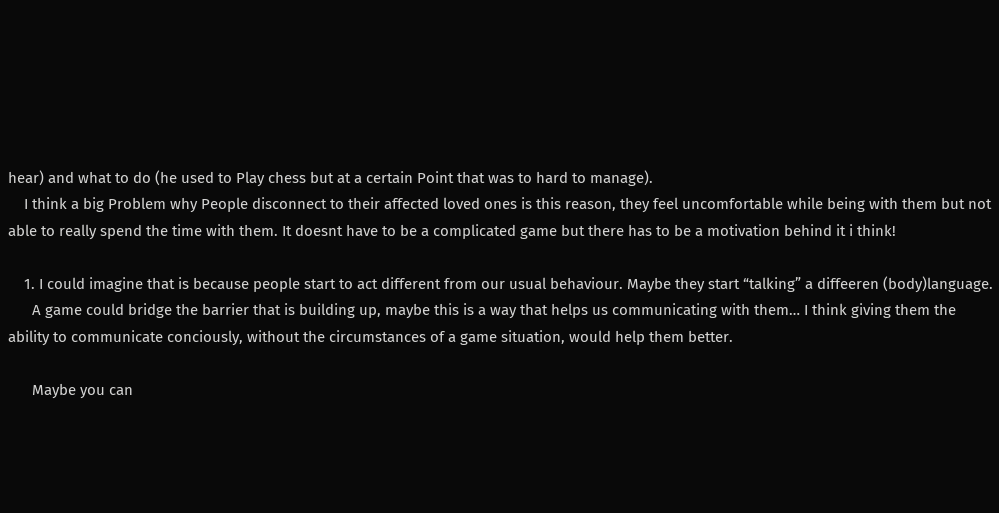hear) and what to do (he used to Play chess but at a certain Point that was to hard to manage).
    I think a big Problem why People disconnect to their affected loved ones is this reason, they feel uncomfortable while being with them but not able to really spend the time with them. It doesnt have to be a complicated game but there has to be a motivation behind it i think!

    1. I could imagine that is because people start to act different from our usual behaviour. Maybe they start “talking” a diffeeren (body)language.
      A game could bridge the barrier that is building up, maybe this is a way that helps us communicating with them… I think giving them the ability to communicate conciously, without the circumstances of a game situation, would help them better.

      Maybe you can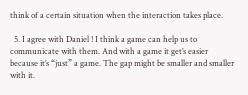think of a certain situation when the interaction takes place.

  5. I agree with Daniel ! I think a game can help us to communicate with them. And with a game it get’s easier because it’s “just” a game. The gap might be smaller and smaller with it.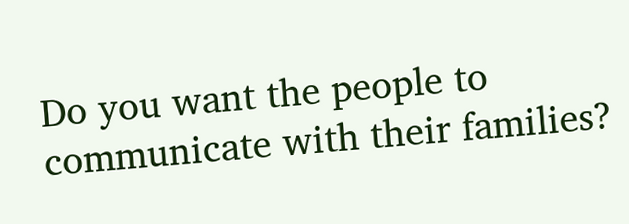Do you want the people to communicate with their families?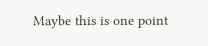Maybe this is one point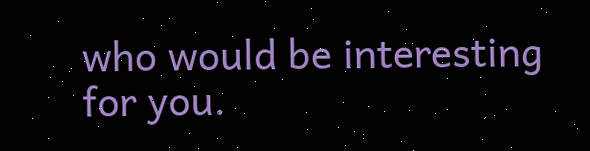who would be interesting for you.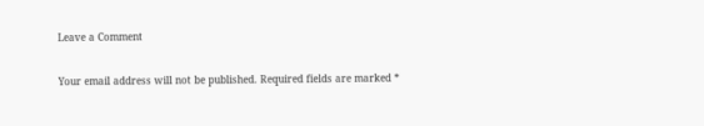Leave a Comment

Your email address will not be published. Required fields are marked *